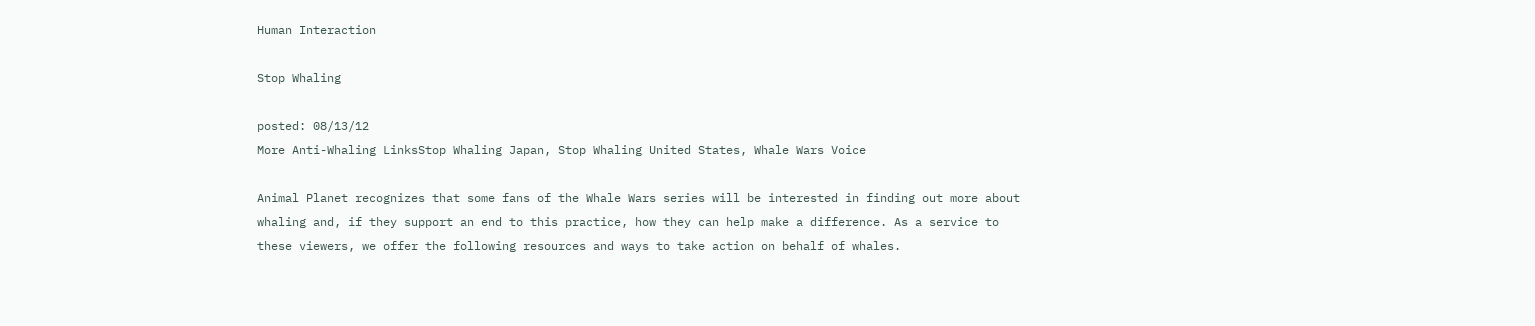Human Interaction

Stop Whaling

posted: 08/13/12
More Anti-Whaling LinksStop Whaling Japan, Stop Whaling United States, Whale Wars Voice

Animal Planet recognizes that some fans of the Whale Wars series will be interested in finding out more about whaling and, if they support an end to this practice, how they can help make a difference. As a service to these viewers, we offer the following resources and ways to take action on behalf of whales.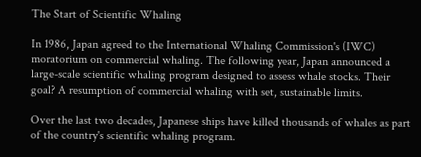The Start of Scientific Whaling

In 1986, Japan agreed to the International Whaling Commission's (IWC) moratorium on commercial whaling. The following year, Japan announced a large-scale scientific whaling program designed to assess whale stocks. Their goal? A resumption of commercial whaling with set, sustainable limits.

Over the last two decades, Japanese ships have killed thousands of whales as part of the country's scientific whaling program.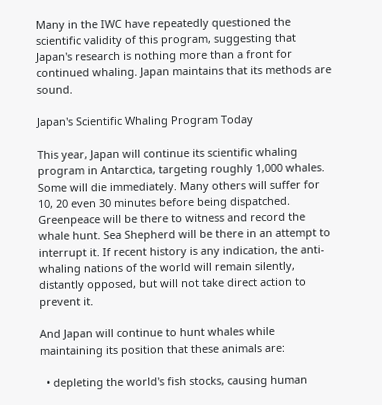Many in the IWC have repeatedly questioned the scientific validity of this program, suggesting that Japan's research is nothing more than a front for continued whaling. Japan maintains that its methods are sound.

Japan's Scientific Whaling Program Today

This year, Japan will continue its scientific whaling program in Antarctica, targeting roughly 1,000 whales. Some will die immediately. Many others will suffer for 10, 20 even 30 minutes before being dispatched. Greenpeace will be there to witness and record the whale hunt. Sea Shepherd will be there in an attempt to interrupt it. If recent history is any indication, the anti-whaling nations of the world will remain silently, distantly opposed, but will not take direct action to prevent it.

And Japan will continue to hunt whales while maintaining its position that these animals are:

  • depleting the world's fish stocks, causing human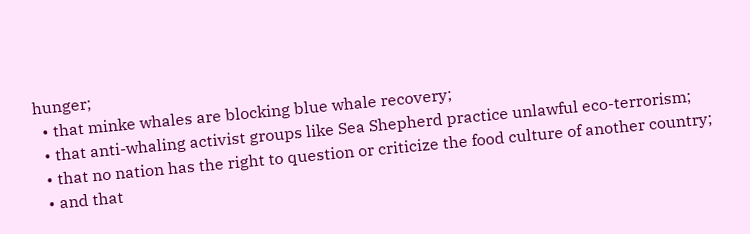hunger;
  • that minke whales are blocking blue whale recovery;
  • that anti-whaling activist groups like Sea Shepherd practice unlawful eco-terrorism;
  • that no nation has the right to question or criticize the food culture of another country;
  • and that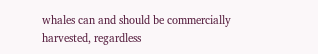whales can and should be commercially harvested, regardless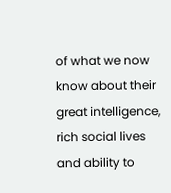of what we now know about their great intelligence, rich social lives and ability to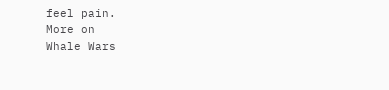feel pain.
More on
Whale Wars